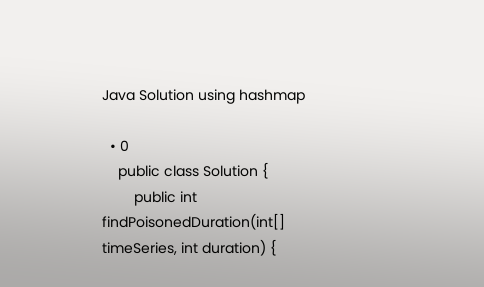Java Solution using hashmap

  • 0
    public class Solution {
        public int findPoisonedDuration(int[] timeSeries, int duration) {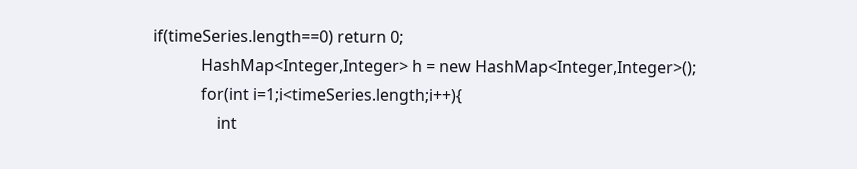if(timeSeries.length==0) return 0;
            HashMap<Integer,Integer> h = new HashMap<Integer,Integer>();
            for(int i=1;i<timeSeries.length;i++){
                int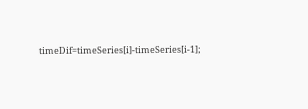timeDif=timeSeries[i]-timeSeries[i-1];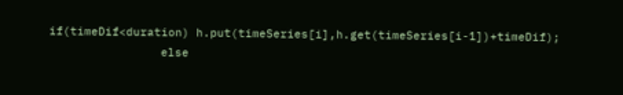if(timeDif<duration) h.put(timeSeries[i],h.get(timeSeries[i-1])+timeDif);
                else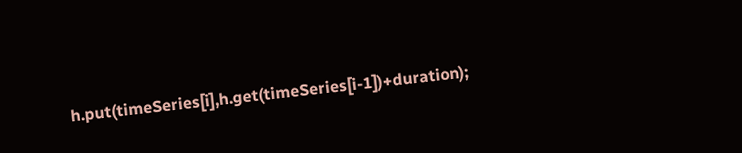h.put(timeSeries[i],h.get(timeSeries[i-1])+duration);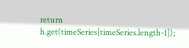return h.get(timeSeries[timeSeries.length-1]);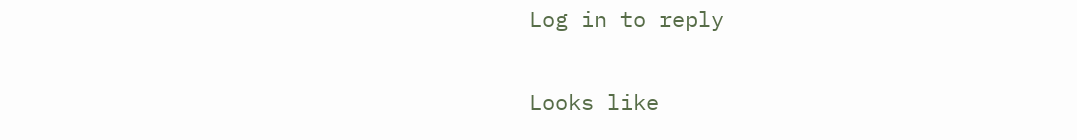Log in to reply

Looks like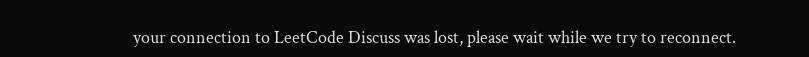your connection to LeetCode Discuss was lost, please wait while we try to reconnect.